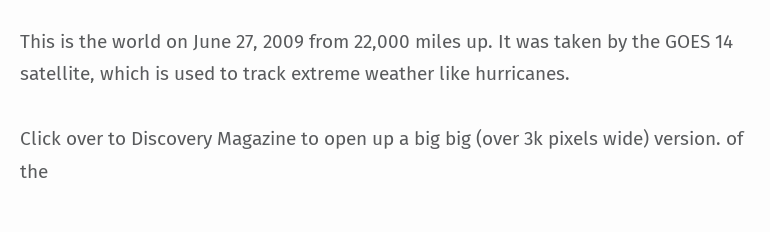This is the world on June 27, 2009 from 22,000 miles up. It was taken by the GOES 14 satellite, which is used to track extreme weather like hurricanes.

Click over to Discovery Magazine to open up a big big (over 3k pixels wide) version. of the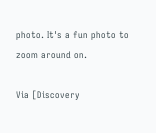photo. It's a fun photo to zoom around on.

Via [Discovery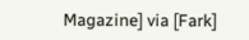Magazine] via [Fark]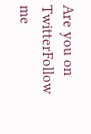Are you on TwitterFollow me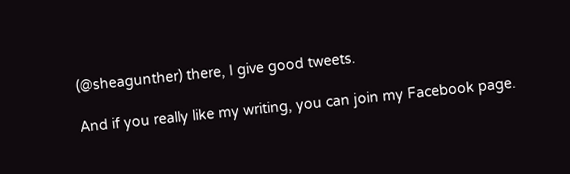(@sheagunther) there, I give good tweets.

And if you really like my writing, you can join my Facebook page.